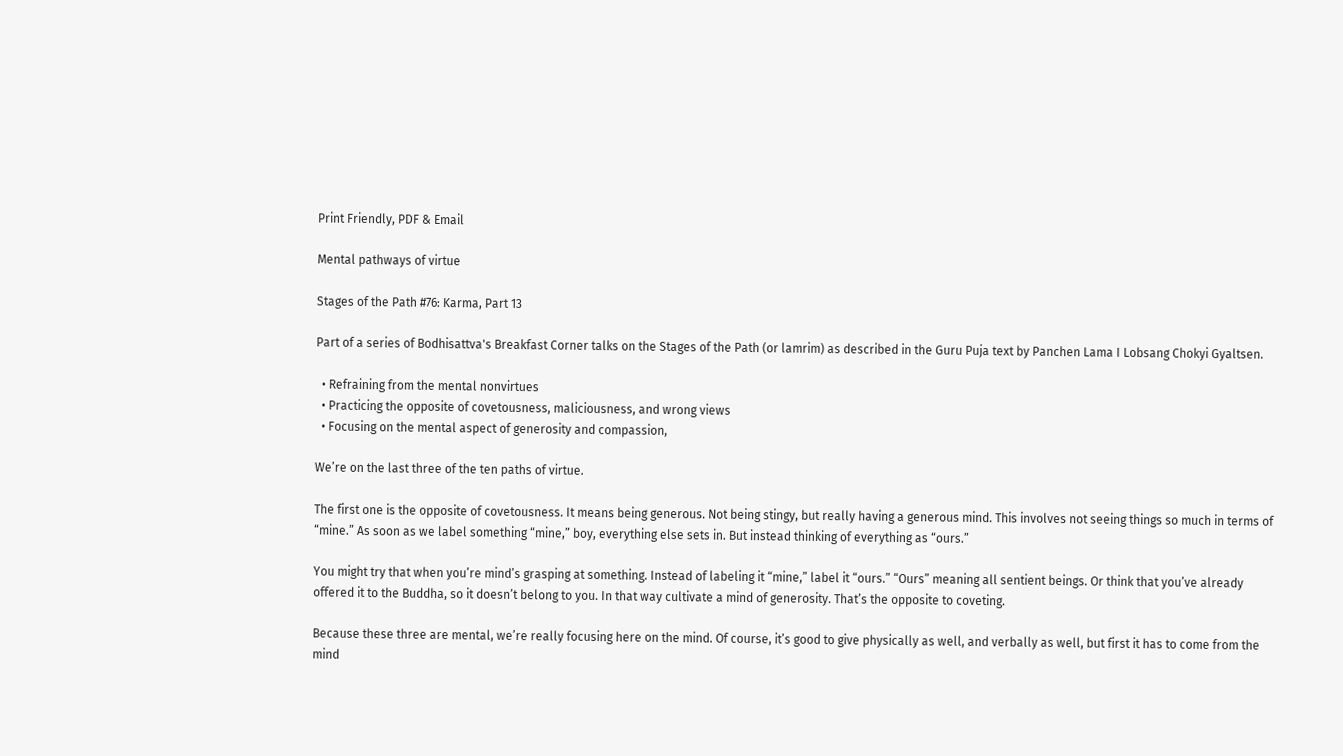Print Friendly, PDF & Email

Mental pathways of virtue

Stages of the Path #76: Karma, Part 13

Part of a series of Bodhisattva's Breakfast Corner talks on the Stages of the Path (or lamrim) as described in the Guru Puja text by Panchen Lama I Lobsang Chokyi Gyaltsen.

  • Refraining from the mental nonvirtues
  • Practicing the opposite of covetousness, maliciousness, and wrong views
  • Focusing on the mental aspect of generosity and compassion,

We’re on the last three of the ten paths of virtue.

The first one is the opposite of covetousness. It means being generous. Not being stingy, but really having a generous mind. This involves not seeing things so much in terms of “mine.” As soon as we label something “mine,” boy, everything else sets in. But instead thinking of everything as “ours.”

You might try that when you’re mind’s grasping at something. Instead of labeling it “mine,” label it “ours.” “Ours” meaning all sentient beings. Or think that you’ve already offered it to the Buddha, so it doesn’t belong to you. In that way cultivate a mind of generosity. That’s the opposite to coveting.

Because these three are mental, we’re really focusing here on the mind. Of course, it’s good to give physically as well, and verbally as well, but first it has to come from the mind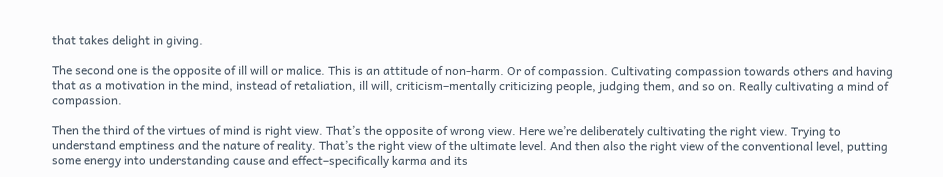that takes delight in giving.

The second one is the opposite of ill will or malice. This is an attitude of non-harm. Or of compassion. Cultivating compassion towards others and having that as a motivation in the mind, instead of retaliation, ill will, criticism–mentally criticizing people, judging them, and so on. Really cultivating a mind of compassion.

Then the third of the virtues of mind is right view. That’s the opposite of wrong view. Here we’re deliberately cultivating the right view. Trying to understand emptiness and the nature of reality. That’s the right view of the ultimate level. And then also the right view of the conventional level, putting some energy into understanding cause and effect–specifically karma and its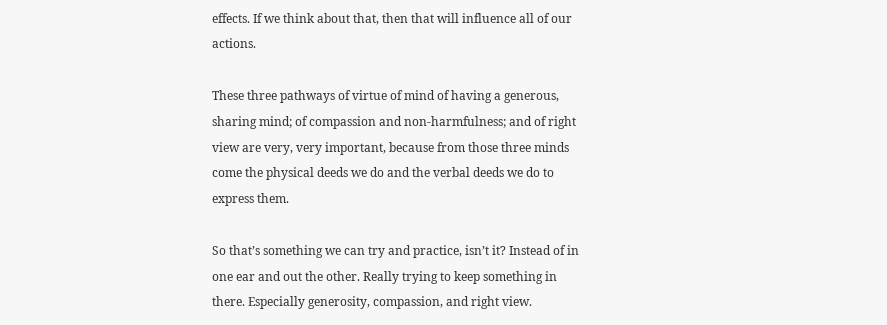effects. If we think about that, then that will influence all of our actions.

These three pathways of virtue of mind of having a generous, sharing mind; of compassion and non-harmfulness; and of right view are very, very important, because from those three minds come the physical deeds we do and the verbal deeds we do to express them.

So that’s something we can try and practice, isn’t it? Instead of in one ear and out the other. Really trying to keep something in there. Especially generosity, compassion, and right view.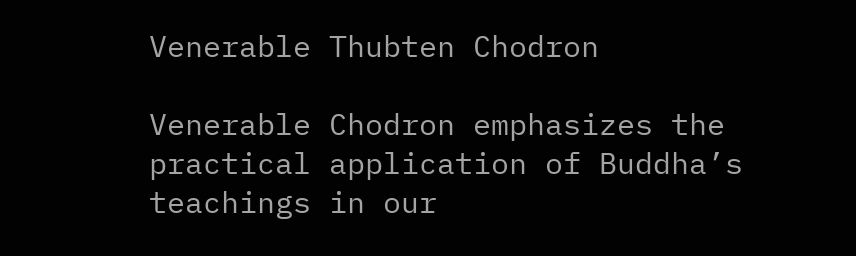Venerable Thubten Chodron

Venerable Chodron emphasizes the practical application of Buddha’s teachings in our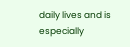daily lives and is especially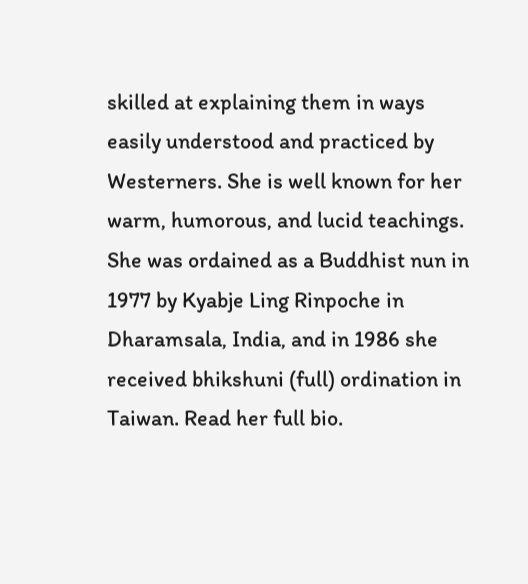skilled at explaining them in ways easily understood and practiced by Westerners. She is well known for her warm, humorous, and lucid teachings. She was ordained as a Buddhist nun in 1977 by Kyabje Ling Rinpoche in Dharamsala, India, and in 1986 she received bhikshuni (full) ordination in Taiwan. Read her full bio.